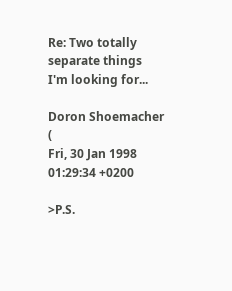Re: Two totally separate things I'm looking for...

Doron Shoemacher (
Fri, 30 Jan 1998 01:29:34 +0200

>P.S.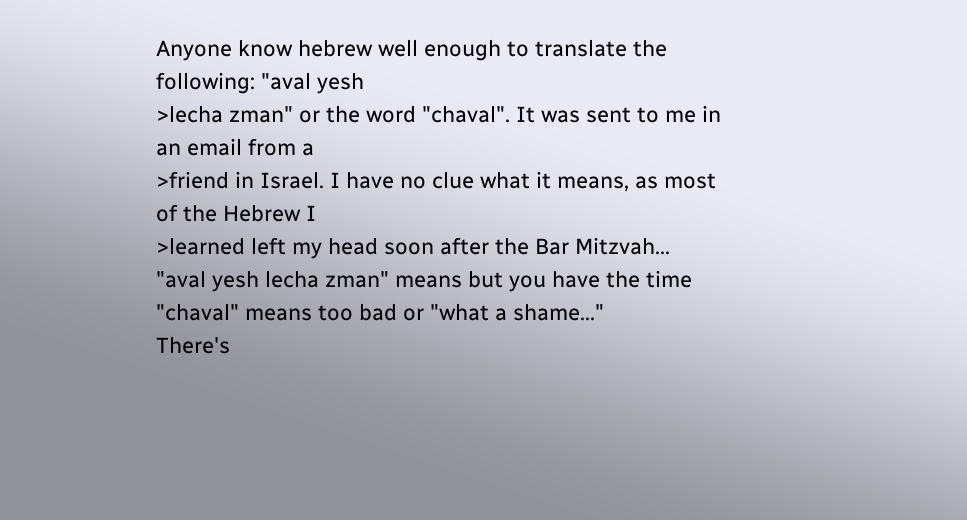Anyone know hebrew well enough to translate the following: "aval yesh
>lecha zman" or the word "chaval". It was sent to me in an email from a
>friend in Israel. I have no clue what it means, as most of the Hebrew I
>learned left my head soon after the Bar Mitzvah...
"aval yesh lecha zman" means but you have the time
"chaval" means too bad or "what a shame..."
There's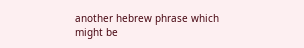another hebrew phrase which might be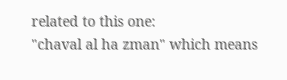related to this one:
"chaval al ha zman" which means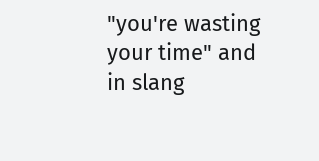"you're wasting your time" and in slang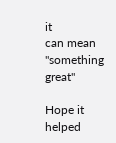it
can mean "something great"

Hope it helped